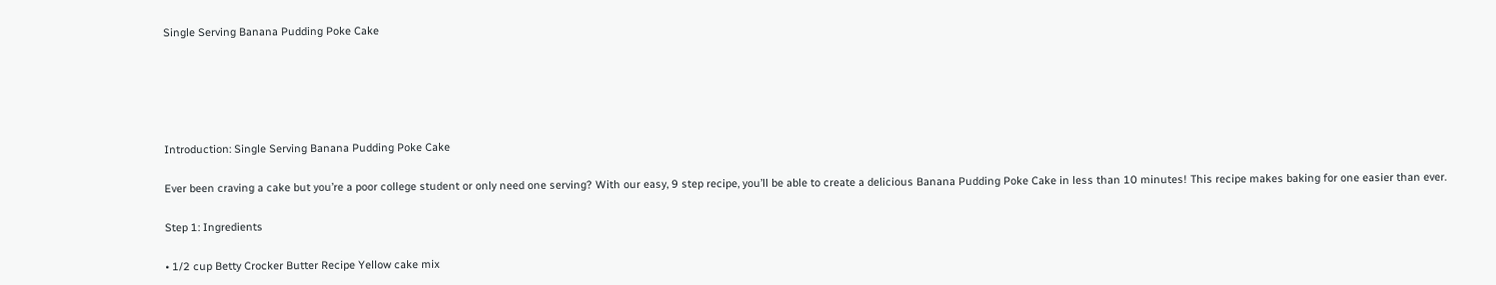Single Serving Banana Pudding Poke Cake





Introduction: Single Serving Banana Pudding Poke Cake

Ever been craving a cake but you’re a poor college student or only need one serving? With our easy, 9 step recipe, you’ll be able to create a delicious Banana Pudding Poke Cake in less than 10 minutes! This recipe makes baking for one easier than ever.

Step 1: Ingredients

• 1/2 cup Betty Crocker Butter Recipe Yellow cake mix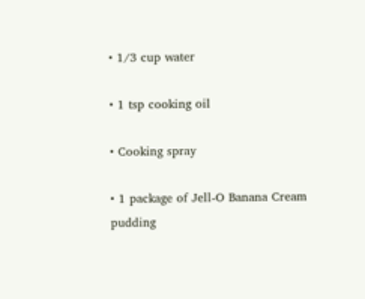• 1/3 cup water

• 1 tsp cooking oil

• Cooking spray

• 1 package of Jell-O Banana Cream pudding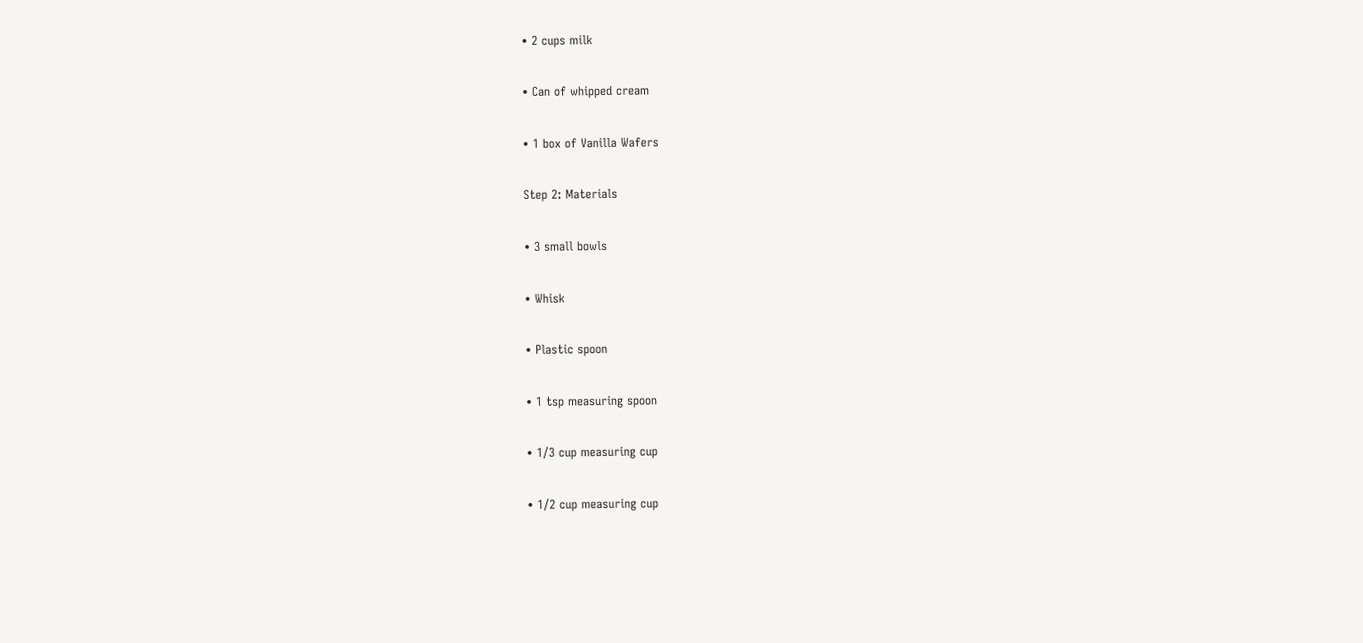• 2 cups milk

• Can of whipped cream

• 1 box of Vanilla Wafers

Step 2: Materials

• 3 small bowls

• Whisk

• Plastic spoon

• 1 tsp measuring spoon

• 1/3 cup measuring cup

• 1/2 cup measuring cup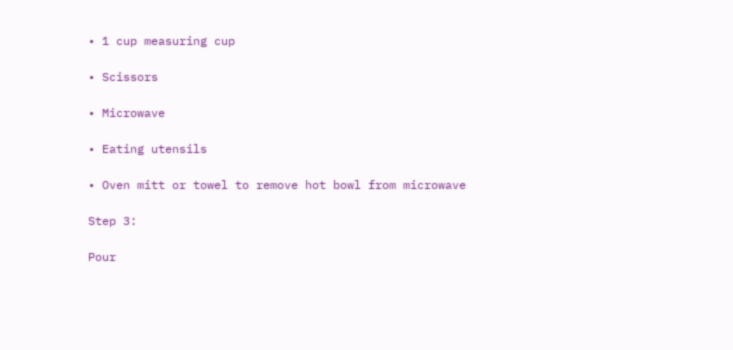• 1 cup measuring cup

• Scissors

• Microwave

• Eating utensils

• Oven mitt or towel to remove hot bowl from microwave

Step 3:

Pour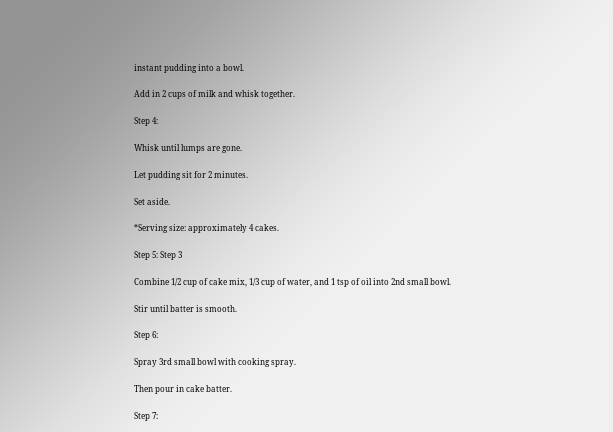instant pudding into a bowl.

Add in 2 cups of milk and whisk together.

Step 4:

Whisk until lumps are gone.

Let pudding sit for 2 minutes.

Set aside.

*Serving size: approximately 4 cakes.

Step 5: Step 3

Combine 1/2 cup of cake mix, 1/3 cup of water, and 1 tsp of oil into 2nd small bowl.

Stir until batter is smooth.

Step 6:

Spray 3rd small bowl with cooking spray.

Then pour in cake batter.

Step 7: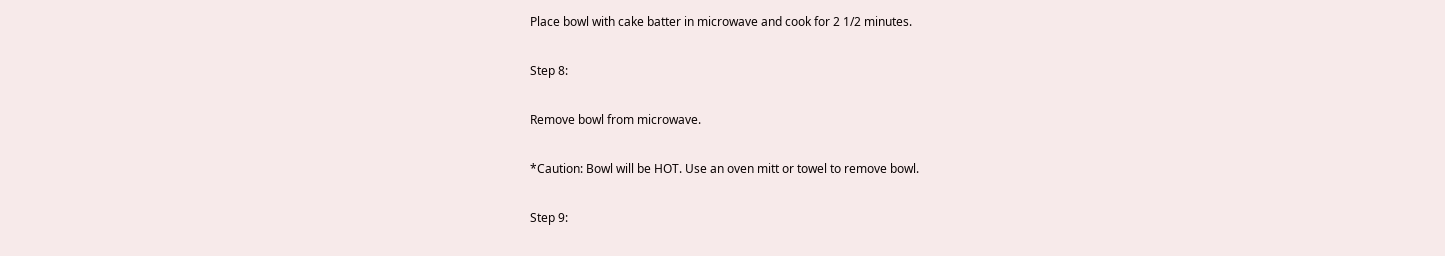Place bowl with cake batter in microwave and cook for 2 1/2 minutes.

Step 8:

Remove bowl from microwave.

*Caution: Bowl will be HOT. Use an oven mitt or towel to remove bowl.

Step 9: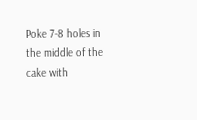Poke 7-8 holes in the middle of the cake with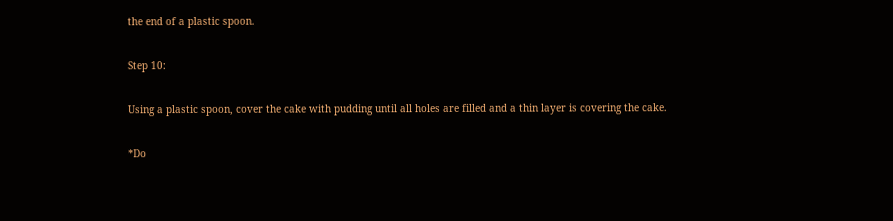the end of a plastic spoon.

Step 10:

Using a plastic spoon, cover the cake with pudding until all holes are filled and a thin layer is covering the cake.

*Do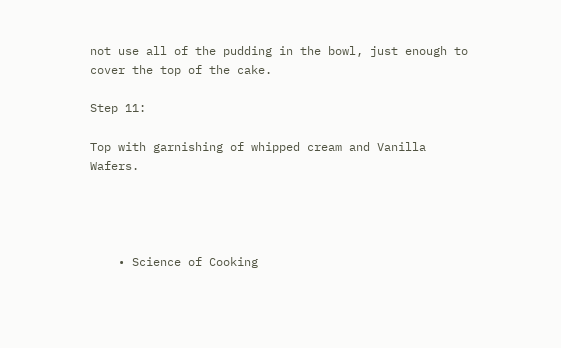not use all of the pudding in the bowl, just enough to cover the top of the cake.

Step 11:

Top with garnishing of whipped cream and Vanilla Wafers.




    • Science of Cooking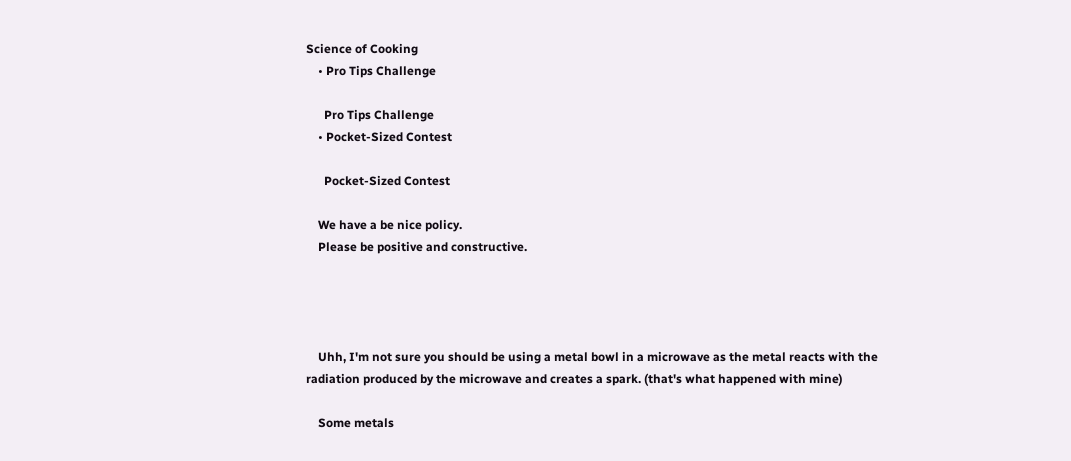Science of Cooking
    • Pro Tips Challenge

      Pro Tips Challenge
    • Pocket-Sized Contest

      Pocket-Sized Contest

    We have a be nice policy.
    Please be positive and constructive.




    Uhh, I'm not sure you should be using a metal bowl in a microwave as the metal reacts with the radiation produced by the microwave and creates a spark. (that's what happened with mine)

    Some metals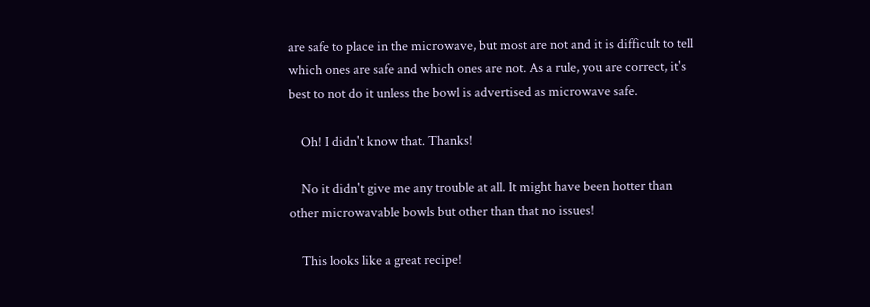are safe to place in the microwave, but most are not and it is difficult to tell which ones are safe and which ones are not. As a rule, you are correct, it's best to not do it unless the bowl is advertised as microwave safe.

    Oh! I didn't know that. Thanks!

    No it didn't give me any trouble at all. It might have been hotter than other microwavable bowls but other than that no issues!

    This looks like a great recipe!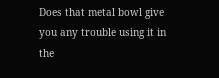Does that metal bowl give you any trouble using it in the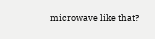microwave like that?